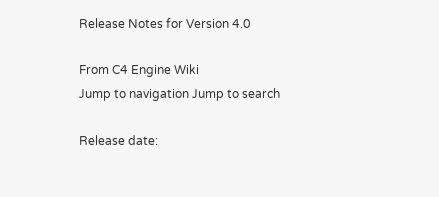Release Notes for Version 4.0

From C4 Engine Wiki
Jump to navigation Jump to search

Release date: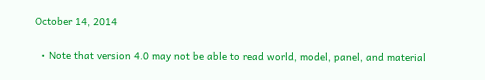October 14, 2014

  • Note that version 4.0 may not be able to read world, model, panel, and material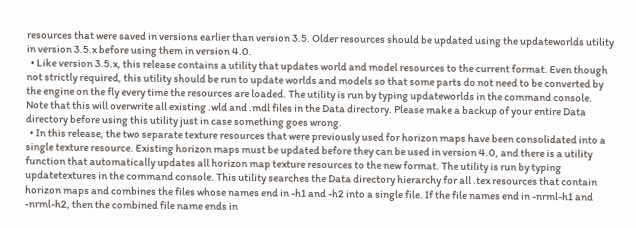resources that were saved in versions earlier than version 3.5. Older resources should be updated using the updateworlds utility in version 3.5.x before using them in version 4.0.
  • Like version 3.5.x, this release contains a utility that updates world and model resources to the current format. Even though not strictly required, this utility should be run to update worlds and models so that some parts do not need to be converted by the engine on the fly every time the resources are loaded. The utility is run by typing updateworlds in the command console. Note that this will overwrite all existing .wld and .mdl files in the Data directory. Please make a backup of your entire Data directory before using this utility just in case something goes wrong.
  • In this release, the two separate texture resources that were previously used for horizon maps have been consolidated into a single texture resource. Existing horizon maps must be updated before they can be used in version 4.0, and there is a utility function that automatically updates all horizon map texture resources to the new format. The utility is run by typing updatetextures in the command console. This utility searches the Data directory hierarchy for all .tex resources that contain horizon maps and combines the files whose names end in -h1 and -h2 into a single file. If the file names end in -nrml-h1 and -nrml-h2, then the combined file name ends in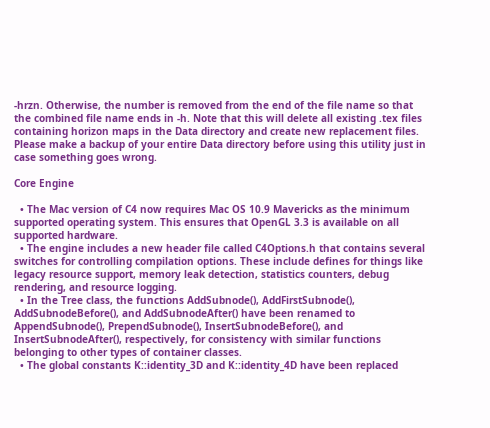-hrzn. Otherwise, the number is removed from the end of the file name so that the combined file name ends in -h. Note that this will delete all existing .tex files containing horizon maps in the Data directory and create new replacement files. Please make a backup of your entire Data directory before using this utility just in case something goes wrong.

Core Engine

  • The Mac version of C4 now requires Mac OS 10.9 Mavericks as the minimum supported operating system. This ensures that OpenGL 3.3 is available on all supported hardware.
  • The engine includes a new header file called C4Options.h that contains several switches for controlling compilation options. These include defines for things like legacy resource support, memory leak detection, statistics counters, debug rendering, and resource logging.
  • In the Tree class, the functions AddSubnode(), AddFirstSubnode(), AddSubnodeBefore(), and AddSubnodeAfter() have been renamed to AppendSubnode(), PrependSubnode(), InsertSubnodeBefore(), and InsertSubnodeAfter(), respectively, for consistency with similar functions belonging to other types of container classes.
  • The global constants K::identity_3D and K::identity_4D have been replaced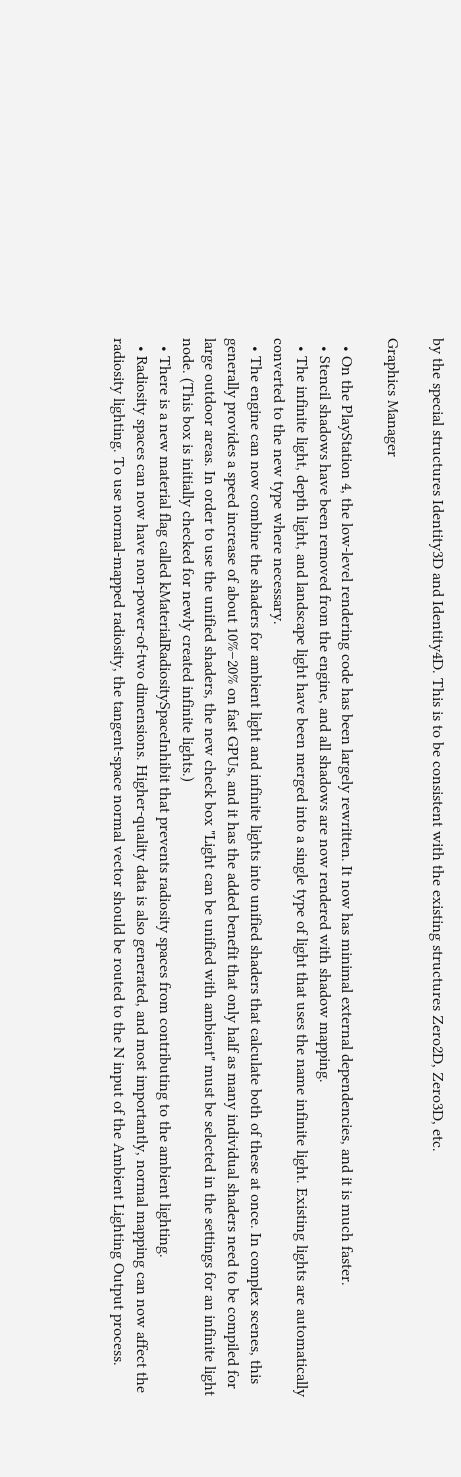by the special structures Identity3D and Identity4D. This is to be consistent with the existing structures Zero2D, Zero3D, etc.

Graphics Manager

  • On the PlayStation 4, the low-level rendering code has been largely rewritten. It now has minimal external dependencies, and it is much faster.
  • Stencil shadows have been removed from the engine, and all shadows are now rendered with shadow mapping.
  • The infinite light, depth light, and landscape light have been merged into a single type of light that uses the name infinite light. Existing lights are automatically converted to the new type where necessary.
  • The engine can now combine the shaders for ambient light and infinite lights into unified shaders that calculate both of these at once. In complex scenes, this generally provides a speed increase of about 10%–20% on fast GPUs, and it has the added benefit that only half as many individual shaders need to be compiled for large outdoor areas. In order to use the unified shaders, the new check box "Light can be unified with ambient" must be selected in the settings for an infinite light node. (This box is initially checked for newly created infinite lights.)
  • There is a new material flag called kMaterialRadiositySpaceInhibit that prevents radiosity spaces from contributing to the ambient lighting.
  • Radiosity spaces can now have non-power-of-two dimensions. Higher-quality data is also generated, and most importantly, normal mapping can now affect the radiosity lighting. To use normal-mapped radiosity, the tangent-space normal vector should be routed to the N input of the Ambient Lighting Output process.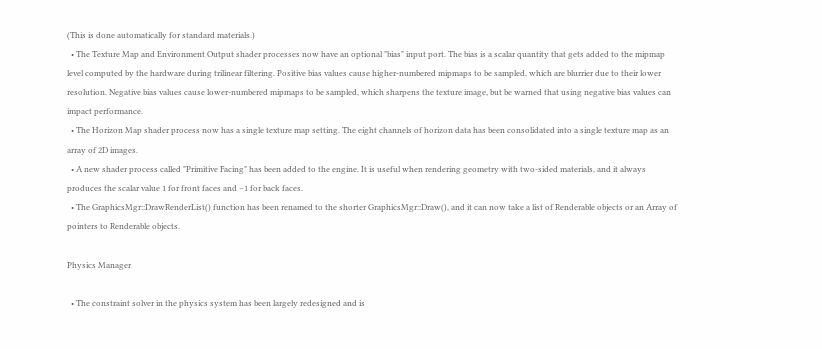(This is done automatically for standard materials.)
  • The Texture Map and Environment Output shader processes now have an optional "bias" input port. The bias is a scalar quantity that gets added to the mipmap level computed by the hardware during trilinear filtering. Positive bias values cause higher-numbered mipmaps to be sampled, which are blurrier due to their lower resolution. Negative bias values cause lower-numbered mipmaps to be sampled, which sharpens the texture image, but be warned that using negative bias values can impact performance.
  • The Horizon Map shader process now has a single texture map setting. The eight channels of horizon data has been consolidated into a single texture map as an array of 2D images.
  • A new shader process called "Primitive Facing" has been added to the engine. It is useful when rendering geometry with two-sided materials, and it always produces the scalar value 1 for front faces and −1 for back faces.
  • The GraphicsMgr::DrawRenderList() function has been renamed to the shorter GraphicsMgr::Draw(), and it can now take a list of Renderable objects or an Array of pointers to Renderable objects.

Physics Manager

  • The constraint solver in the physics system has been largely redesigned and is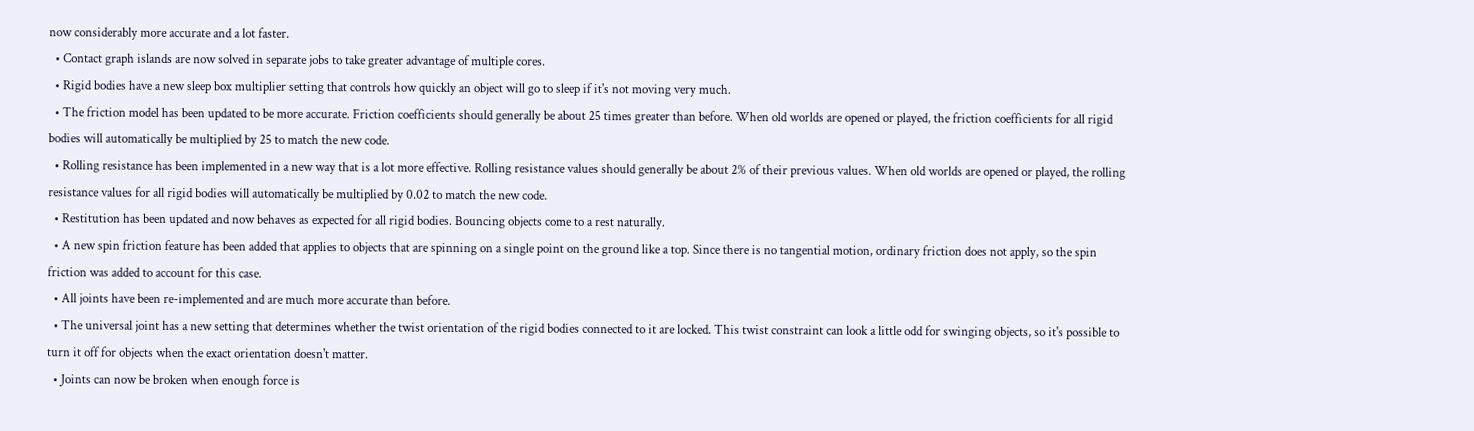now considerably more accurate and a lot faster.
  • Contact graph islands are now solved in separate jobs to take greater advantage of multiple cores.
  • Rigid bodies have a new sleep box multiplier setting that controls how quickly an object will go to sleep if it's not moving very much.
  • The friction model has been updated to be more accurate. Friction coefficients should generally be about 25 times greater than before. When old worlds are opened or played, the friction coefficients for all rigid bodies will automatically be multiplied by 25 to match the new code.
  • Rolling resistance has been implemented in a new way that is a lot more effective. Rolling resistance values should generally be about 2% of their previous values. When old worlds are opened or played, the rolling resistance values for all rigid bodies will automatically be multiplied by 0.02 to match the new code.
  • Restitution has been updated and now behaves as expected for all rigid bodies. Bouncing objects come to a rest naturally.
  • A new spin friction feature has been added that applies to objects that are spinning on a single point on the ground like a top. Since there is no tangential motion, ordinary friction does not apply, so the spin friction was added to account for this case.
  • All joints have been re-implemented and are much more accurate than before.
  • The universal joint has a new setting that determines whether the twist orientation of the rigid bodies connected to it are locked. This twist constraint can look a little odd for swinging objects, so it's possible to turn it off for objects when the exact orientation doesn't matter.
  • Joints can now be broken when enough force is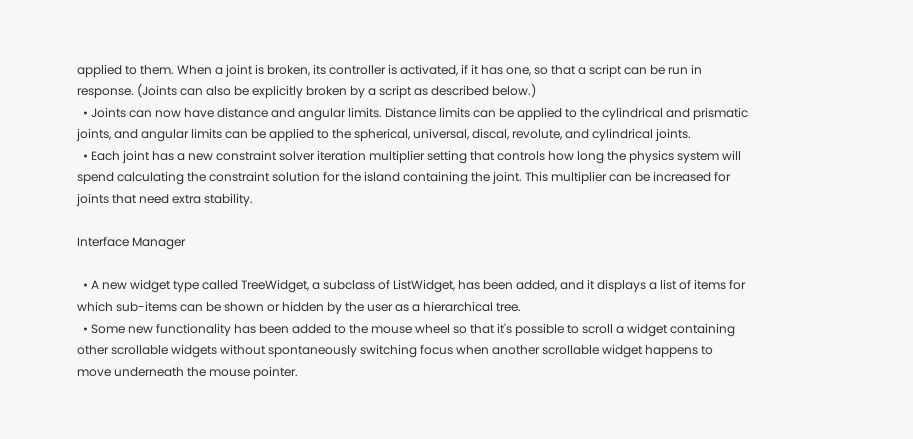applied to them. When a joint is broken, its controller is activated, if it has one, so that a script can be run in response. (Joints can also be explicitly broken by a script as described below.)
  • Joints can now have distance and angular limits. Distance limits can be applied to the cylindrical and prismatic joints, and angular limits can be applied to the spherical, universal, discal, revolute, and cylindrical joints.
  • Each joint has a new constraint solver iteration multiplier setting that controls how long the physics system will spend calculating the constraint solution for the island containing the joint. This multiplier can be increased for joints that need extra stability.

Interface Manager

  • A new widget type called TreeWidget, a subclass of ListWidget, has been added, and it displays a list of items for which sub-items can be shown or hidden by the user as a hierarchical tree.
  • Some new functionality has been added to the mouse wheel so that it's possible to scroll a widget containing other scrollable widgets without spontaneously switching focus when another scrollable widget happens to move underneath the mouse pointer.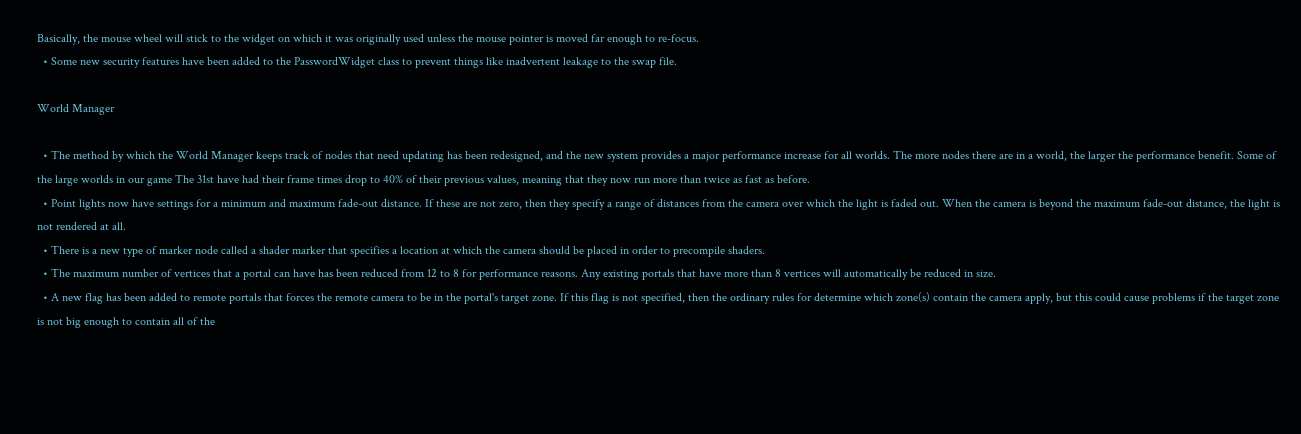Basically, the mouse wheel will stick to the widget on which it was originally used unless the mouse pointer is moved far enough to re-focus.
  • Some new security features have been added to the PasswordWidget class to prevent things like inadvertent leakage to the swap file.

World Manager

  • The method by which the World Manager keeps track of nodes that need updating has been redesigned, and the new system provides a major performance increase for all worlds. The more nodes there are in a world, the larger the performance benefit. Some of the large worlds in our game The 31st have had their frame times drop to 40% of their previous values, meaning that they now run more than twice as fast as before.
  • Point lights now have settings for a minimum and maximum fade-out distance. If these are not zero, then they specify a range of distances from the camera over which the light is faded out. When the camera is beyond the maximum fade-out distance, the light is not rendered at all.
  • There is a new type of marker node called a shader marker that specifies a location at which the camera should be placed in order to precompile shaders.
  • The maximum number of vertices that a portal can have has been reduced from 12 to 8 for performance reasons. Any existing portals that have more than 8 vertices will automatically be reduced in size.
  • A new flag has been added to remote portals that forces the remote camera to be in the portal's target zone. If this flag is not specified, then the ordinary rules for determine which zone(s) contain the camera apply, but this could cause problems if the target zone is not big enough to contain all of the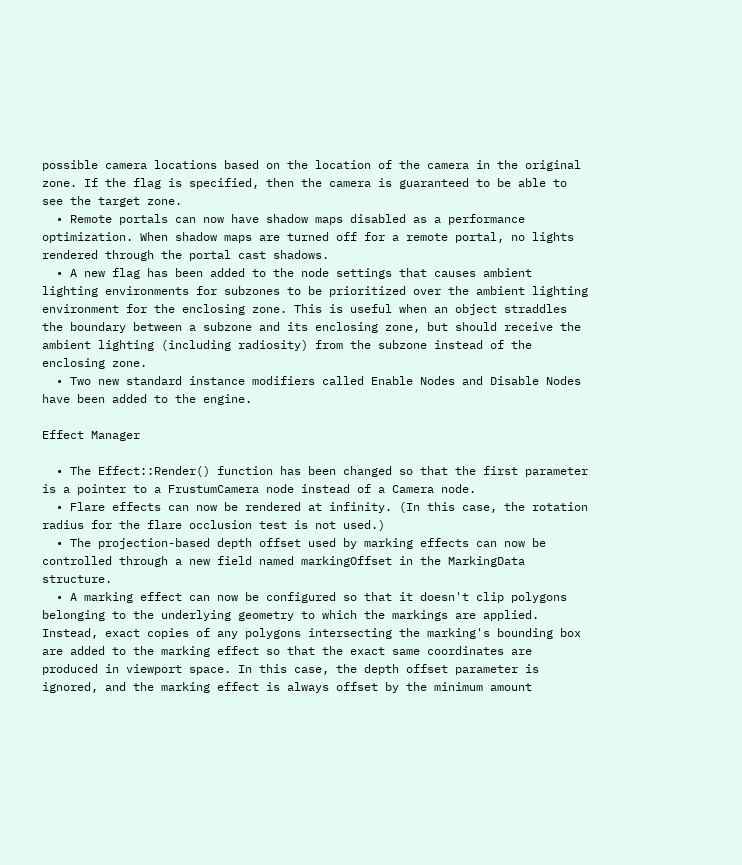possible camera locations based on the location of the camera in the original zone. If the flag is specified, then the camera is guaranteed to be able to see the target zone.
  • Remote portals can now have shadow maps disabled as a performance optimization. When shadow maps are turned off for a remote portal, no lights rendered through the portal cast shadows.
  • A new flag has been added to the node settings that causes ambient lighting environments for subzones to be prioritized over the ambient lighting environment for the enclosing zone. This is useful when an object straddles the boundary between a subzone and its enclosing zone, but should receive the ambient lighting (including radiosity) from the subzone instead of the enclosing zone.
  • Two new standard instance modifiers called Enable Nodes and Disable Nodes have been added to the engine.

Effect Manager

  • The Effect::Render() function has been changed so that the first parameter is a pointer to a FrustumCamera node instead of a Camera node.
  • Flare effects can now be rendered at infinity. (In this case, the rotation radius for the flare occlusion test is not used.)
  • The projection-based depth offset used by marking effects can now be controlled through a new field named markingOffset in the MarkingData structure.
  • A marking effect can now be configured so that it doesn't clip polygons belonging to the underlying geometry to which the markings are applied. Instead, exact copies of any polygons intersecting the marking's bounding box are added to the marking effect so that the exact same coordinates are produced in viewport space. In this case, the depth offset parameter is ignored, and the marking effect is always offset by the minimum amount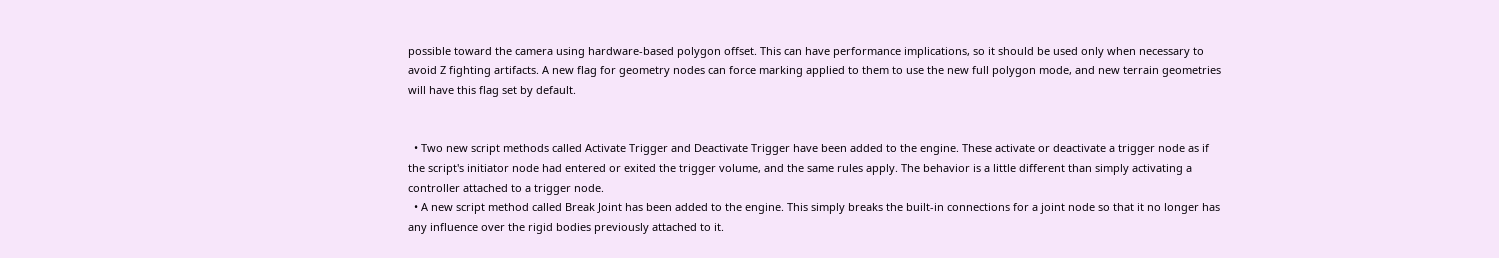possible toward the camera using hardware-based polygon offset. This can have performance implications, so it should be used only when necessary to avoid Z fighting artifacts. A new flag for geometry nodes can force marking applied to them to use the new full polygon mode, and new terrain geometries will have this flag set by default.


  • Two new script methods called Activate Trigger and Deactivate Trigger have been added to the engine. These activate or deactivate a trigger node as if the script's initiator node had entered or exited the trigger volume, and the same rules apply. The behavior is a little different than simply activating a controller attached to a trigger node.
  • A new script method called Break Joint has been added to the engine. This simply breaks the built-in connections for a joint node so that it no longer has any influence over the rigid bodies previously attached to it.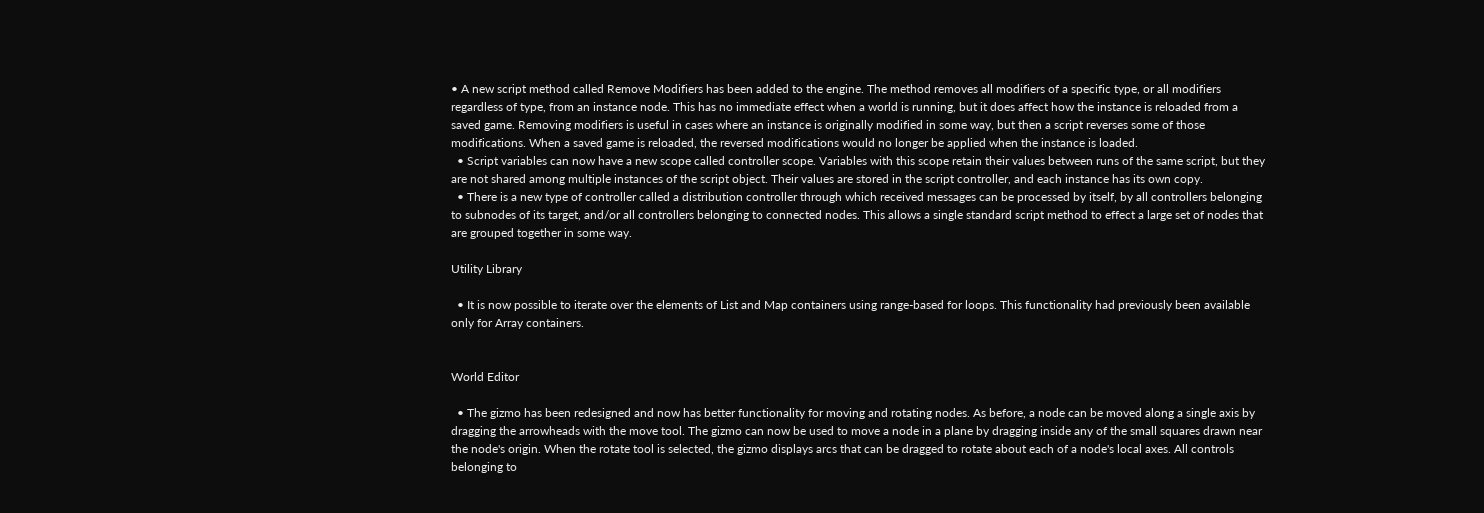• A new script method called Remove Modifiers has been added to the engine. The method removes all modifiers of a specific type, or all modifiers regardless of type, from an instance node. This has no immediate effect when a world is running, but it does affect how the instance is reloaded from a saved game. Removing modifiers is useful in cases where an instance is originally modified in some way, but then a script reverses some of those modifications. When a saved game is reloaded, the reversed modifications would no longer be applied when the instance is loaded.
  • Script variables can now have a new scope called controller scope. Variables with this scope retain their values between runs of the same script, but they are not shared among multiple instances of the script object. Their values are stored in the script controller, and each instance has its own copy.
  • There is a new type of controller called a distribution controller through which received messages can be processed by itself, by all controllers belonging to subnodes of its target, and/or all controllers belonging to connected nodes. This allows a single standard script method to effect a large set of nodes that are grouped together in some way.

Utility Library

  • It is now possible to iterate over the elements of List and Map containers using range-based for loops. This functionality had previously been available only for Array containers.


World Editor

  • The gizmo has been redesigned and now has better functionality for moving and rotating nodes. As before, a node can be moved along a single axis by dragging the arrowheads with the move tool. The gizmo can now be used to move a node in a plane by dragging inside any of the small squares drawn near the node's origin. When the rotate tool is selected, the gizmo displays arcs that can be dragged to rotate about each of a node's local axes. All controls belonging to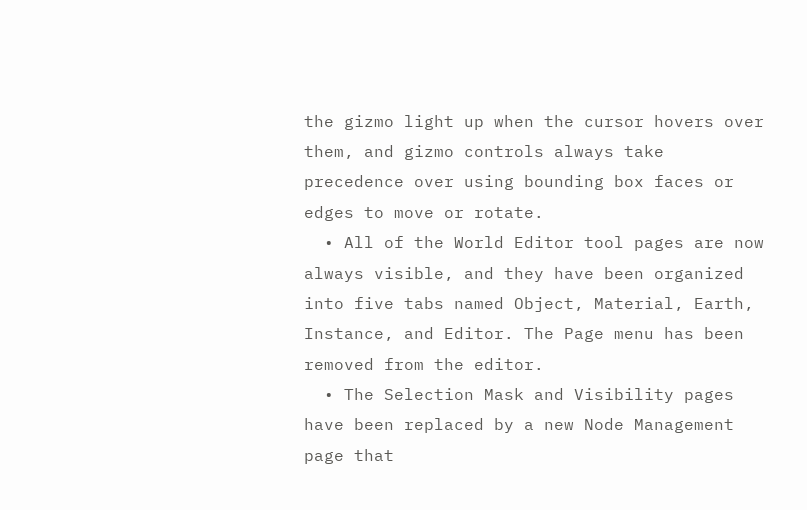the gizmo light up when the cursor hovers over them, and gizmo controls always take precedence over using bounding box faces or edges to move or rotate.
  • All of the World Editor tool pages are now always visible, and they have been organized into five tabs named Object, Material, Earth, Instance, and Editor. The Page menu has been removed from the editor.
  • The Selection Mask and Visibility pages have been replaced by a new Node Management page that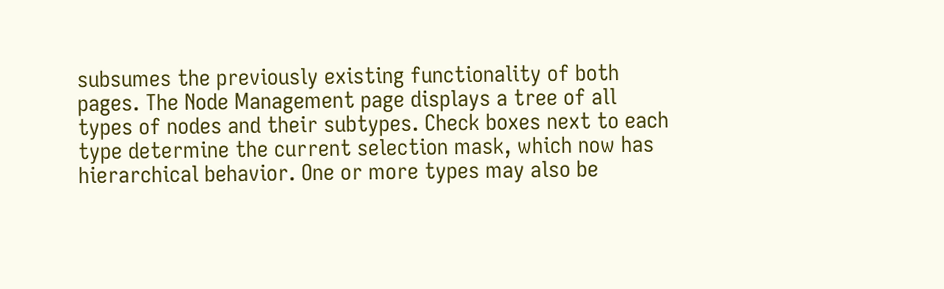subsumes the previously existing functionality of both pages. The Node Management page displays a tree of all types of nodes and their subtypes. Check boxes next to each type determine the current selection mask, which now has hierarchical behavior. One or more types may also be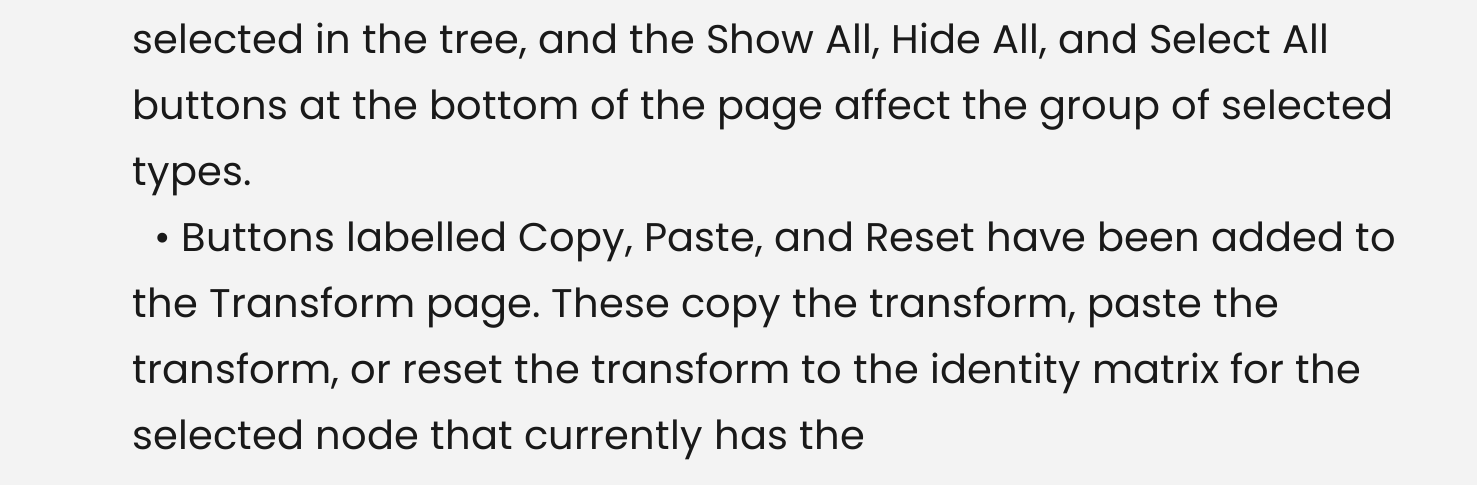selected in the tree, and the Show All, Hide All, and Select All buttons at the bottom of the page affect the group of selected types.
  • Buttons labelled Copy, Paste, and Reset have been added to the Transform page. These copy the transform, paste the transform, or reset the transform to the identity matrix for the selected node that currently has the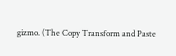gizmo. (The Copy Transform and Paste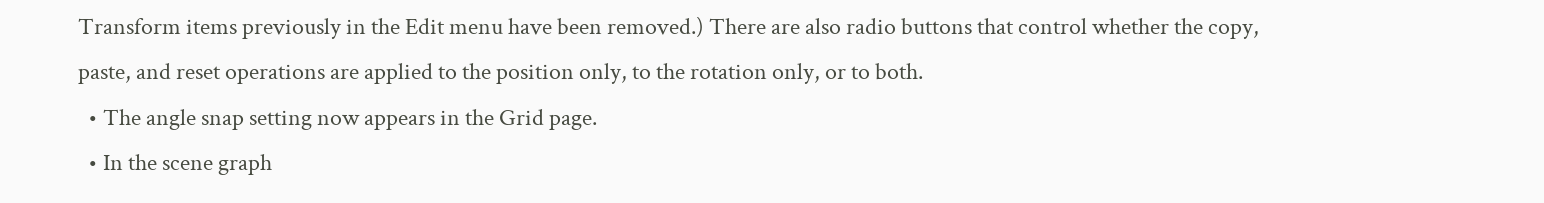Transform items previously in the Edit menu have been removed.) There are also radio buttons that control whether the copy, paste, and reset operations are applied to the position only, to the rotation only, or to both.
  • The angle snap setting now appears in the Grid page.
  • In the scene graph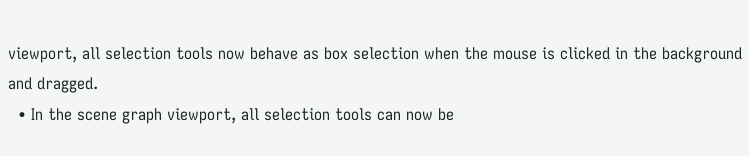viewport, all selection tools now behave as box selection when the mouse is clicked in the background and dragged.
  • In the scene graph viewport, all selection tools can now be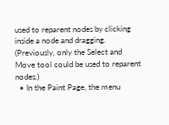used to reparent nodes by clicking inside a node and dragging. (Previously, only the Select and Move tool could be used to reparent nodes.)
  • In the Paint Page, the menu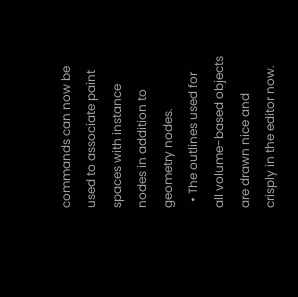commands can now be used to associate paint spaces with instance nodes in addition to geometry nodes.
  • The outlines used for all volume-based objects are drawn nice and crisply in the editor now.